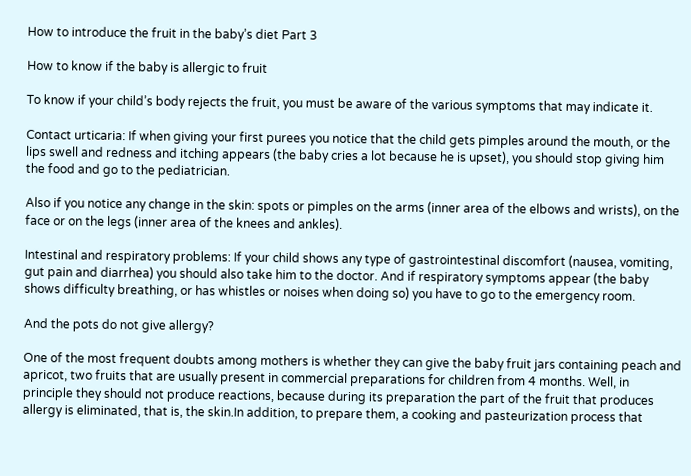How to introduce the fruit in the baby’s diet Part 3

How to know if the baby is allergic to fruit

To know if your child’s body rejects the fruit, you must be aware of the various symptoms that may indicate it.

Contact urticaria: If when giving your first purees you notice that the child gets pimples around the mouth, or the lips swell and redness and itching appears (the baby cries a lot because he is upset), you should stop giving him the food and go to the pediatrician.

Also if you notice any change in the skin: spots or pimples on the arms (inner area of the elbows and wrists), on the face or on the legs (inner area of the knees and ankles).

Intestinal and respiratory problems: If your child shows any type of gastrointestinal discomfort (nausea, vomiting, gut pain and diarrhea) you should also take him to the doctor. And if respiratory symptoms appear (the baby shows difficulty breathing, or has whistles or noises when doing so) you have to go to the emergency room.

And the pots do not give allergy?

One of the most frequent doubts among mothers is whether they can give the baby fruit jars containing peach and apricot, two fruits that are usually present in commercial preparations for children from 4 months. Well, in principle they should not produce reactions, because during its preparation the part of the fruit that produces allergy is eliminated, that is, the skin.In addition, to prepare them, a cooking and pasteurization process that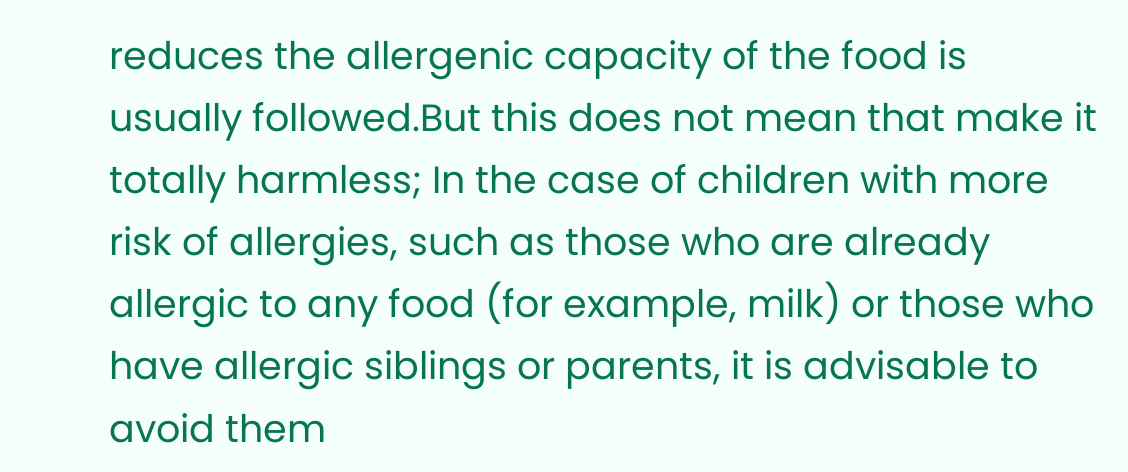reduces the allergenic capacity of the food is usually followed.But this does not mean that make it totally harmless; In the case of children with more risk of allergies, such as those who are already allergic to any food (for example, milk) or those who have allergic siblings or parents, it is advisable to avoid them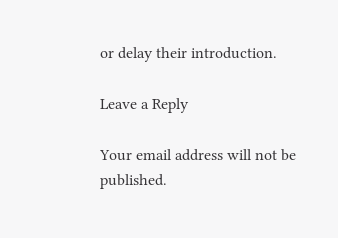or delay their introduction.

Leave a Reply

Your email address will not be published.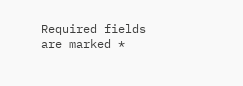Required fields are marked *